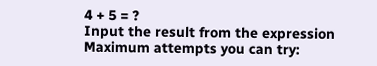4 + 5 = ?
Input the result from the expression
Maximum attempts you can try: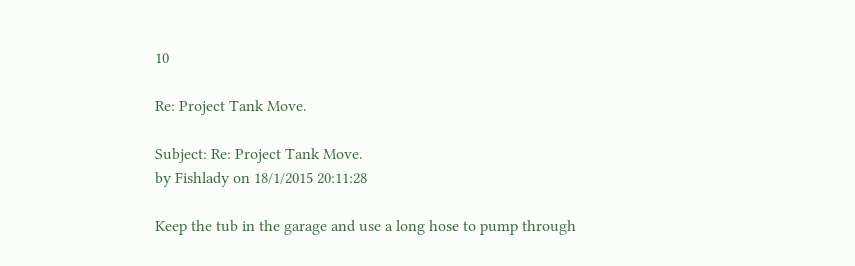10

Re: Project Tank Move.

Subject: Re: Project Tank Move.
by Fishlady on 18/1/2015 20:11:28

Keep the tub in the garage and use a long hose to pump through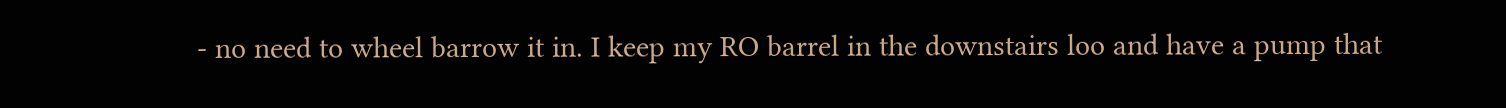- no need to wheel barrow it in. I keep my RO barrel in the downstairs loo and have a pump that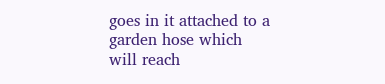goes in it attached to a garden hose which will reach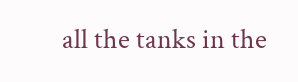all the tanks in the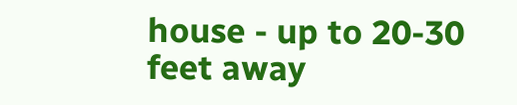house - up to 20-30 feet away